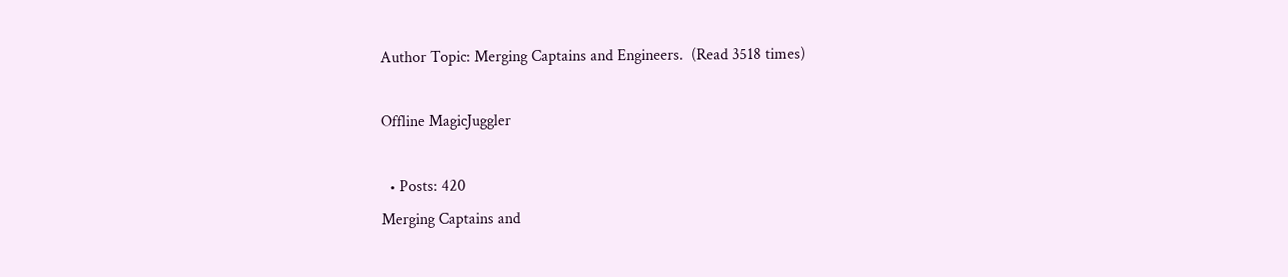Author Topic: Merging Captains and Engineers.  (Read 3518 times)

Offline MagicJuggler

  • Posts: 420
Merging Captains and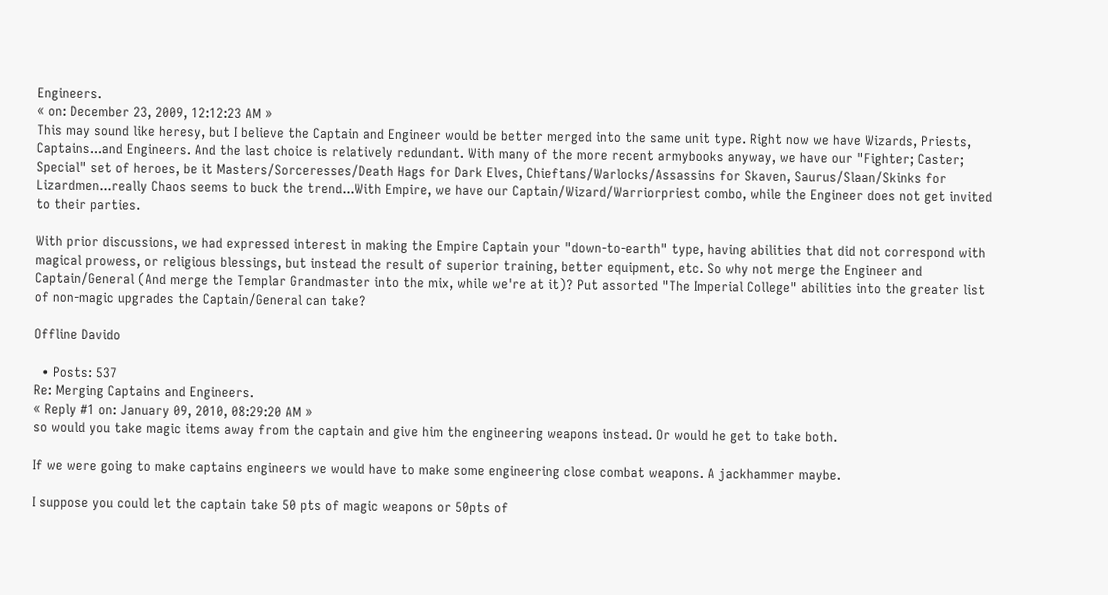Engineers.
« on: December 23, 2009, 12:12:23 AM »
This may sound like heresy, but I believe the Captain and Engineer would be better merged into the same unit type. Right now we have Wizards, Priests, Captains...and Engineers. And the last choice is relatively redundant. With many of the more recent armybooks anyway, we have our "Fighter; Caster; Special" set of heroes, be it Masters/Sorceresses/Death Hags for Dark Elves, Chieftans/Warlocks/Assassins for Skaven, Saurus/Slaan/Skinks for Lizardmen...really Chaos seems to buck the trend...With Empire, we have our Captain/Wizard/Warriorpriest combo, while the Engineer does not get invited to their parties.

With prior discussions, we had expressed interest in making the Empire Captain your "down-to-earth" type, having abilities that did not correspond with magical prowess, or religious blessings, but instead the result of superior training, better equipment, etc. So why not merge the Engineer and Captain/General (And merge the Templar Grandmaster into the mix, while we're at it)? Put assorted "The Imperial College" abilities into the greater list of non-magic upgrades the Captain/General can take?

Offline Davido

  • Posts: 537
Re: Merging Captains and Engineers.
« Reply #1 on: January 09, 2010, 08:29:20 AM »
so would you take magic items away from the captain and give him the engineering weapons instead. Or would he get to take both.

If we were going to make captains engineers we would have to make some engineering close combat weapons. A jackhammer maybe.

I suppose you could let the captain take 50 pts of magic weapons or 50pts of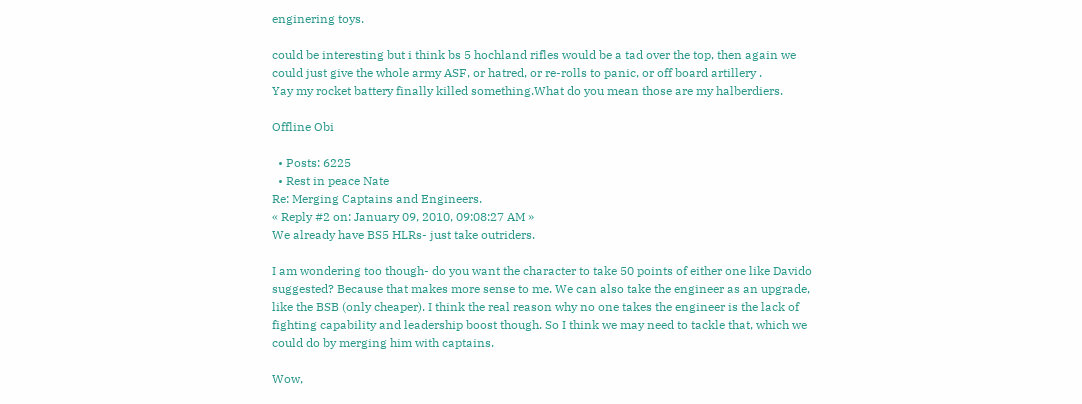enginering toys.

could be interesting but i think bs 5 hochland rifles would be a tad over the top, then again we could just give the whole army ASF, or hatred, or re-rolls to panic, or off board artillery .
Yay my rocket battery finally killed something.What do you mean those are my halberdiers.

Offline Obi

  • Posts: 6225
  • Rest in peace Nate
Re: Merging Captains and Engineers.
« Reply #2 on: January 09, 2010, 09:08:27 AM »
We already have BS5 HLRs- just take outriders.

I am wondering too though- do you want the character to take 50 points of either one like Davido suggested? Because that makes more sense to me. We can also take the engineer as an upgrade, like the BSB (only cheaper). I think the real reason why no one takes the engineer is the lack of fighting capability and leadership boost though. So I think we may need to tackle that, which we could do by merging him with captains.

Wow,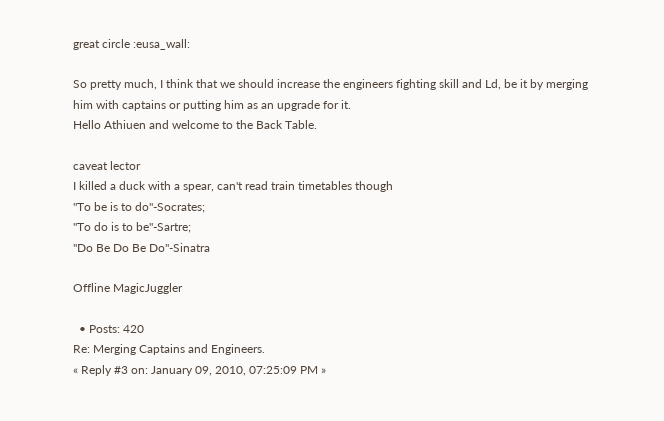great circle :eusa_wall:

So pretty much, I think that we should increase the engineers fighting skill and Ld, be it by merging him with captains or putting him as an upgrade for it.
Hello Athiuen and welcome to the Back Table.

caveat lector
I killed a duck with a spear, can't read train timetables though
"To be is to do"-Socrates;
"To do is to be"-Sartre;
"Do Be Do Be Do"-Sinatra

Offline MagicJuggler

  • Posts: 420
Re: Merging Captains and Engineers.
« Reply #3 on: January 09, 2010, 07:25:09 PM »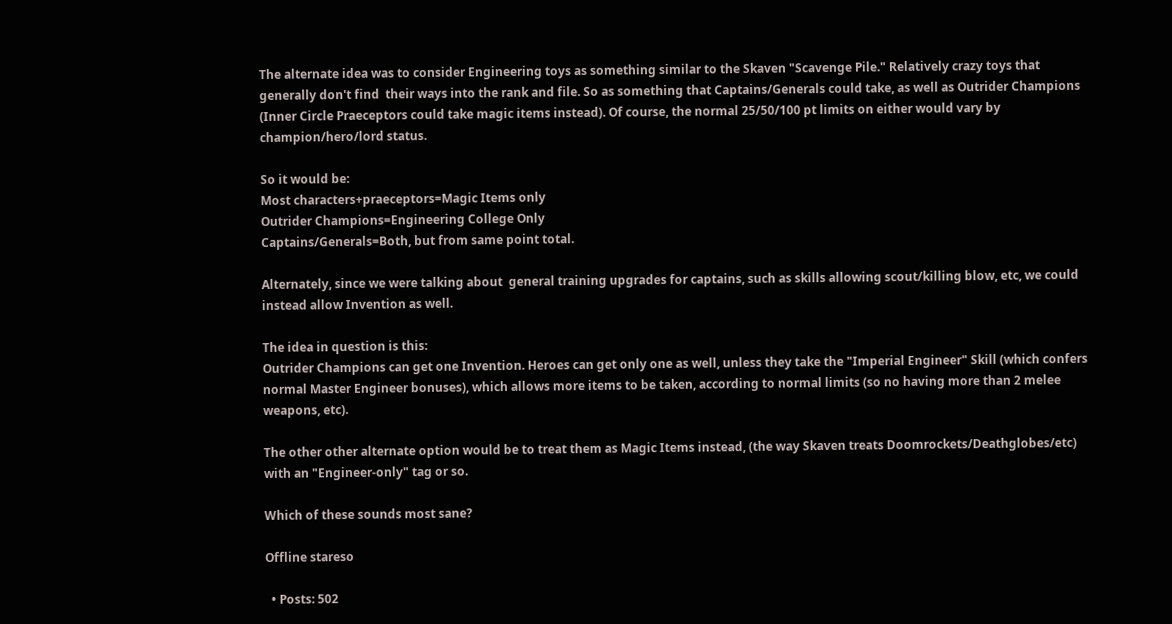The alternate idea was to consider Engineering toys as something similar to the Skaven "Scavenge Pile." Relatively crazy toys that generally don't find  their ways into the rank and file. So as something that Captains/Generals could take, as well as Outrider Champions (Inner Circle Praeceptors could take magic items instead). Of course, the normal 25/50/100 pt limits on either would vary by champion/hero/lord status.

So it would be:
Most characters+praeceptors=Magic Items only
Outrider Champions=Engineering College Only
Captains/Generals=Both, but from same point total.

Alternately, since we were talking about  general training upgrades for captains, such as skills allowing scout/killing blow, etc, we could instead allow Invention as well.

The idea in question is this:
Outrider Champions can get one Invention. Heroes can get only one as well, unless they take the "Imperial Engineer" Skill (which confers normal Master Engineer bonuses), which allows more items to be taken, according to normal limits (so no having more than 2 melee weapons, etc).

The other other alternate option would be to treat them as Magic Items instead, (the way Skaven treats Doomrockets/Deathglobes/etc) with an "Engineer-only" tag or so.

Which of these sounds most sane?

Offline stareso

  • Posts: 502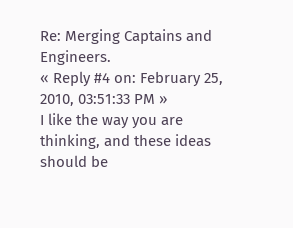Re: Merging Captains and Engineers.
« Reply #4 on: February 25, 2010, 03:51:33 PM »
I like the way you are thinking, and these ideas should be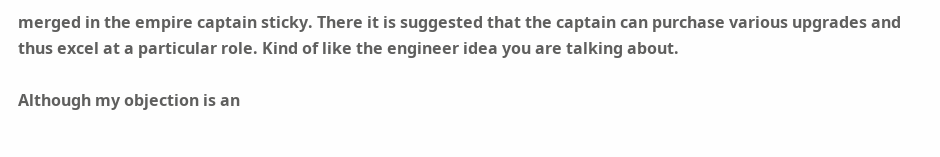merged in the empire captain sticky. There it is suggested that the captain can purchase various upgrades and thus excel at a particular role. Kind of like the engineer idea you are talking about.

Although my objection is an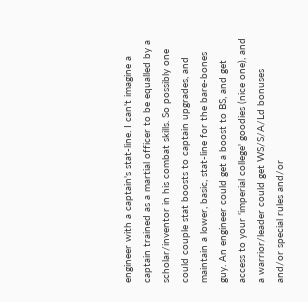engineer with a captain's stat-line. I can't imagine a captain trained as a martial officer to be equalled by a scholar/inventor in his combat skills. So possibly one could couple stat boosts to captain upgrades, and maintain a lower, basic, stat-line for the bare-bones guy. An engineer could get a boost to BS, and get access to your 'imperial college' goodies (nice one), and a warrior/leader could get WS/S/A/Ld bonuses and/or special rules and/or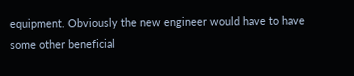equipment. Obviously the new engineer would have to have some other beneficial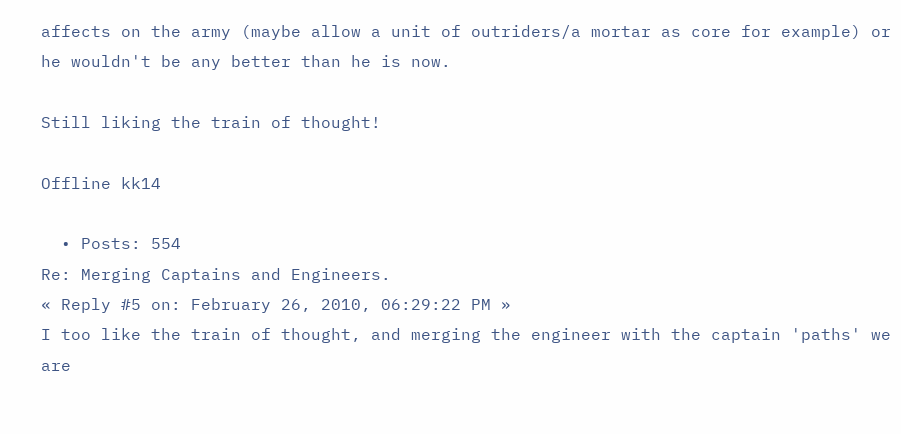affects on the army (maybe allow a unit of outriders/a mortar as core for example) or he wouldn't be any better than he is now.

Still liking the train of thought!

Offline kk14

  • Posts: 554
Re: Merging Captains and Engineers.
« Reply #5 on: February 26, 2010, 06:29:22 PM »
I too like the train of thought, and merging the engineer with the captain 'paths' we are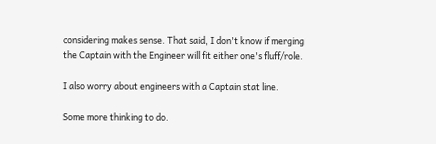considering makes sense. That said, I don't know if merging the Captain with the Engineer will fit either one's fluff/role.

I also worry about engineers with a Captain stat line.

Some more thinking to do.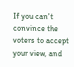If you can't convince the voters to accept your view, and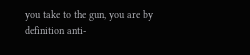you take to the gun, you are by definition anti-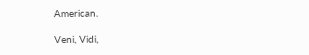American.

Veni, Vidi,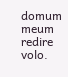domum meum redire volo.